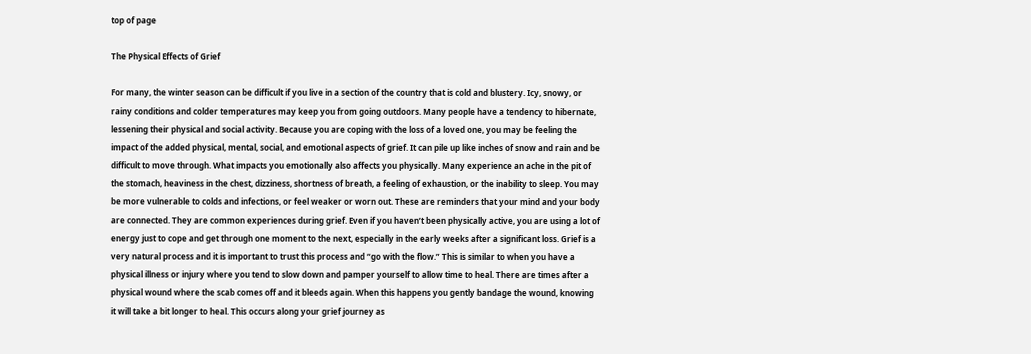top of page

The Physical Effects of Grief

For many, the winter season can be difficult if you live in a section of the country that is cold and blustery. Icy, snowy, or rainy conditions and colder temperatures may keep you from going outdoors. Many people have a tendency to hibernate, lessening their physical and social activity. Because you are coping with the loss of a loved one, you may be feeling the impact of the added physical, mental, social, and emotional aspects of grief. It can pile up like inches of snow and rain and be difficult to move through. What impacts you emotionally also affects you physically. Many experience an ache in the pit of the stomach, heaviness in the chest, dizziness, shortness of breath, a feeling of exhaustion, or the inability to sleep. You may be more vulnerable to colds and infections, or feel weaker or worn out. These are reminders that your mind and your body are connected. They are common experiences during grief. Even if you haven’t been physically active, you are using a lot of energy just to cope and get through one moment to the next, especially in the early weeks after a significant loss. Grief is a very natural process and it is important to trust this process and “go with the flow.” This is similar to when you have a physical illness or injury where you tend to slow down and pamper yourself to allow time to heal. There are times after a physical wound where the scab comes off and it bleeds again. When this happens you gently bandage the wound, knowing it will take a bit longer to heal. This occurs along your grief journey as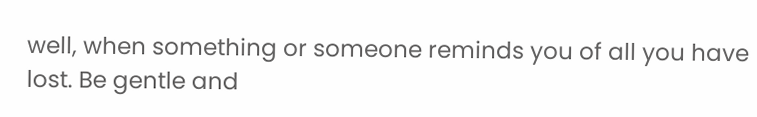well, when something or someone reminds you of all you have lost. Be gentle and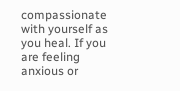compassionate with yourself as you heal. If you are feeling anxious or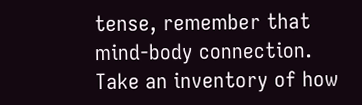tense, remember that mind-body connection. Take an inventory of how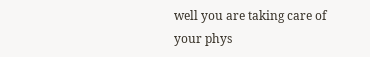well you are taking care of your phys